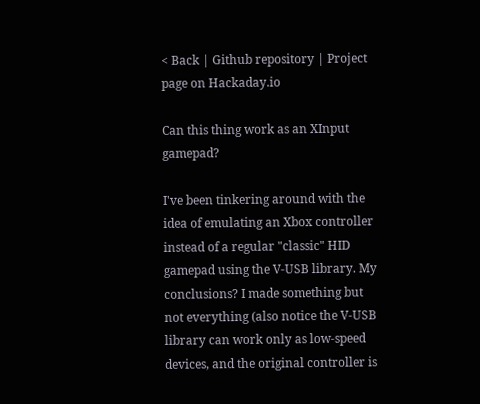< Back | Github repository | Project page on Hackaday.io

Can this thing work as an XInput gamepad?

I've been tinkering around with the idea of emulating an Xbox controller instead of a regular "classic" HID gamepad using the V-USB library. My conclusions? I made something but not everything (also notice the V-USB library can work only as low-speed devices, and the original controller is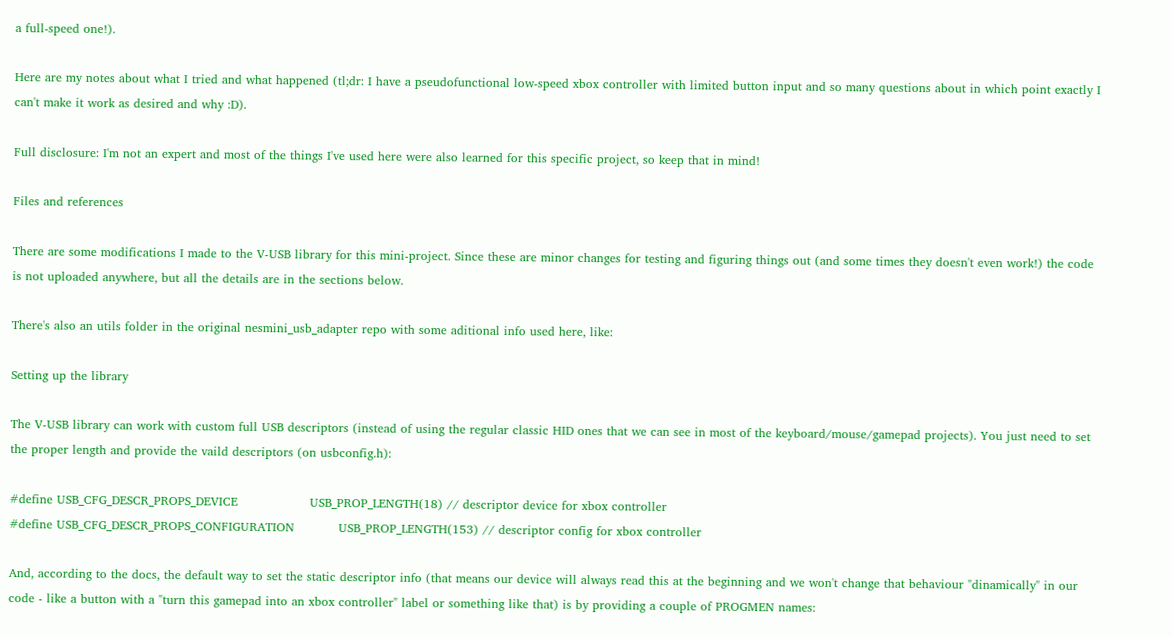a full-speed one!).

Here are my notes about what I tried and what happened (tl;dr: I have a pseudofunctional low-speed xbox controller with limited button input and so many questions about in which point exactly I can't make it work as desired and why :D).

Full disclosure: I'm not an expert and most of the things I've used here were also learned for this specific project, so keep that in mind!

Files and references

There are some modifications I made to the V-USB library for this mini-project. Since these are minor changes for testing and figuring things out (and some times they doesn't even work!) the code is not uploaded anywhere, but all the details are in the sections below.

There's also an utils folder in the original nesmini_usb_adapter repo with some aditional info used here, like:

Setting up the library

The V-USB library can work with custom full USB descriptors (instead of using the regular classic HID ones that we can see in most of the keyboard/mouse/gamepad projects). You just need to set the proper length and provide the vaild descriptors (on usbconfig.h):

#define USB_CFG_DESCR_PROPS_DEVICE                  USB_PROP_LENGTH(18) // descriptor device for xbox controller
#define USB_CFG_DESCR_PROPS_CONFIGURATION           USB_PROP_LENGTH(153) // descriptor config for xbox controller

And, according to the docs, the default way to set the static descriptor info (that means our device will always read this at the beginning and we won't change that behaviour "dinamically" in our code - like a button with a "turn this gamepad into an xbox controller" label or something like that) is by providing a couple of PROGMEN names: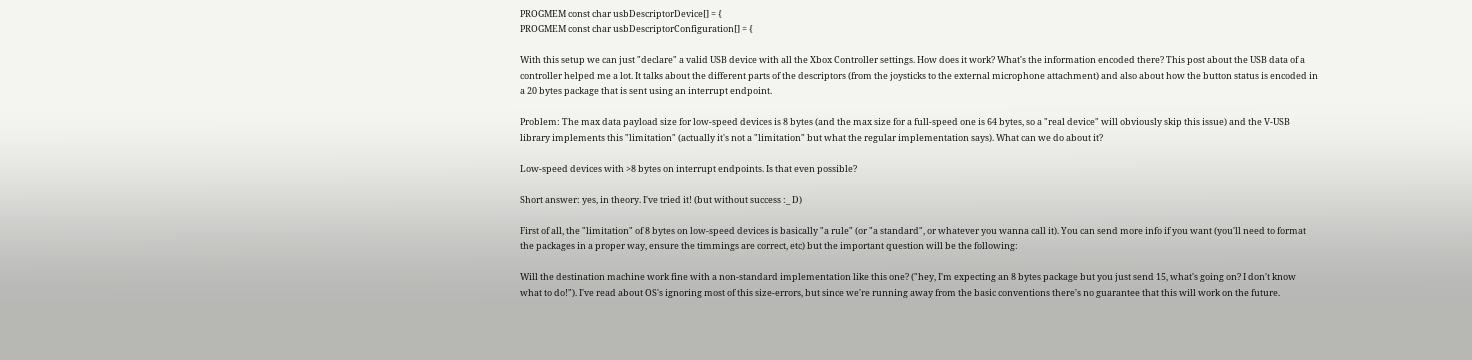PROGMEM const char usbDescriptorDevice[] = {
PROGMEM const char usbDescriptorConfiguration[] = {

With this setup we can just "declare" a valid USB device with all the Xbox Controller settings. How does it work? What's the information encoded there? This post about the USB data of a controller helped me a lot. It talks about the different parts of the descriptors (from the joysticks to the external microphone attachment) and also about how the button status is encoded in a 20 bytes package that is sent using an interrupt endpoint.

Problem: The max data payload size for low-speed devices is 8 bytes (and the max size for a full-speed one is 64 bytes, so a "real device" will obviously skip this issue) and the V-USB library implements this "limitation" (actually it's not a "limitation" but what the regular implementation says). What can we do about it?

Low-speed devices with >8 bytes on interrupt endpoints. Is that even possible?

Short answer: yes, in theory. I've tried it! (but without success :_ D)

First of all, the "limitation" of 8 bytes on low-speed devices is basically "a rule" (or "a standard", or whatever you wanna call it). You can send more info if you want (you'll need to format the packages in a proper way, ensure the timmings are correct, etc) but the important question will be the following:

Will the destination machine work fine with a non-standard implementation like this one? ("hey, I'm expecting an 8 bytes package but you just send 15, what's going on? I don't know what to do!"). I've read about OS's ignoring most of this size-errors, but since we're running away from the basic conventions there's no guarantee that this will work on the future.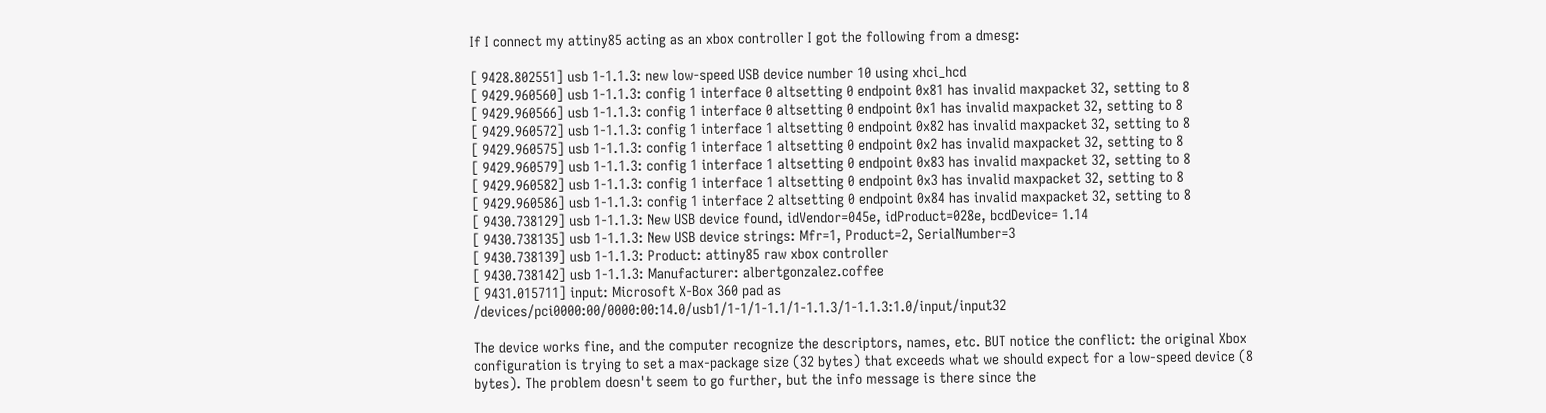If I connect my attiny85 acting as an xbox controller I got the following from a dmesg:

[ 9428.802551] usb 1-1.1.3: new low-speed USB device number 10 using xhci_hcd
[ 9429.960560] usb 1-1.1.3: config 1 interface 0 altsetting 0 endpoint 0x81 has invalid maxpacket 32, setting to 8
[ 9429.960566] usb 1-1.1.3: config 1 interface 0 altsetting 0 endpoint 0x1 has invalid maxpacket 32, setting to 8
[ 9429.960572] usb 1-1.1.3: config 1 interface 1 altsetting 0 endpoint 0x82 has invalid maxpacket 32, setting to 8
[ 9429.960575] usb 1-1.1.3: config 1 interface 1 altsetting 0 endpoint 0x2 has invalid maxpacket 32, setting to 8
[ 9429.960579] usb 1-1.1.3: config 1 interface 1 altsetting 0 endpoint 0x83 has invalid maxpacket 32, setting to 8
[ 9429.960582] usb 1-1.1.3: config 1 interface 1 altsetting 0 endpoint 0x3 has invalid maxpacket 32, setting to 8
[ 9429.960586] usb 1-1.1.3: config 1 interface 2 altsetting 0 endpoint 0x84 has invalid maxpacket 32, setting to 8
[ 9430.738129] usb 1-1.1.3: New USB device found, idVendor=045e, idProduct=028e, bcdDevice= 1.14
[ 9430.738135] usb 1-1.1.3: New USB device strings: Mfr=1, Product=2, SerialNumber=3
[ 9430.738139] usb 1-1.1.3: Product: attiny85 raw xbox controller
[ 9430.738142] usb 1-1.1.3: Manufacturer: albertgonzalez.coffee
[ 9431.015711] input: Microsoft X-Box 360 pad as /devices/pci0000:00/0000:00:14.0/usb1/1-1/1-1.1/1-1.1.3/1-1.1.3:1.0/input/input32

The device works fine, and the computer recognize the descriptors, names, etc. BUT notice the conflict: the original Xbox configuration is trying to set a max-package size (32 bytes) that exceeds what we should expect for a low-speed device (8 bytes). The problem doesn't seem to go further, but the info message is there since the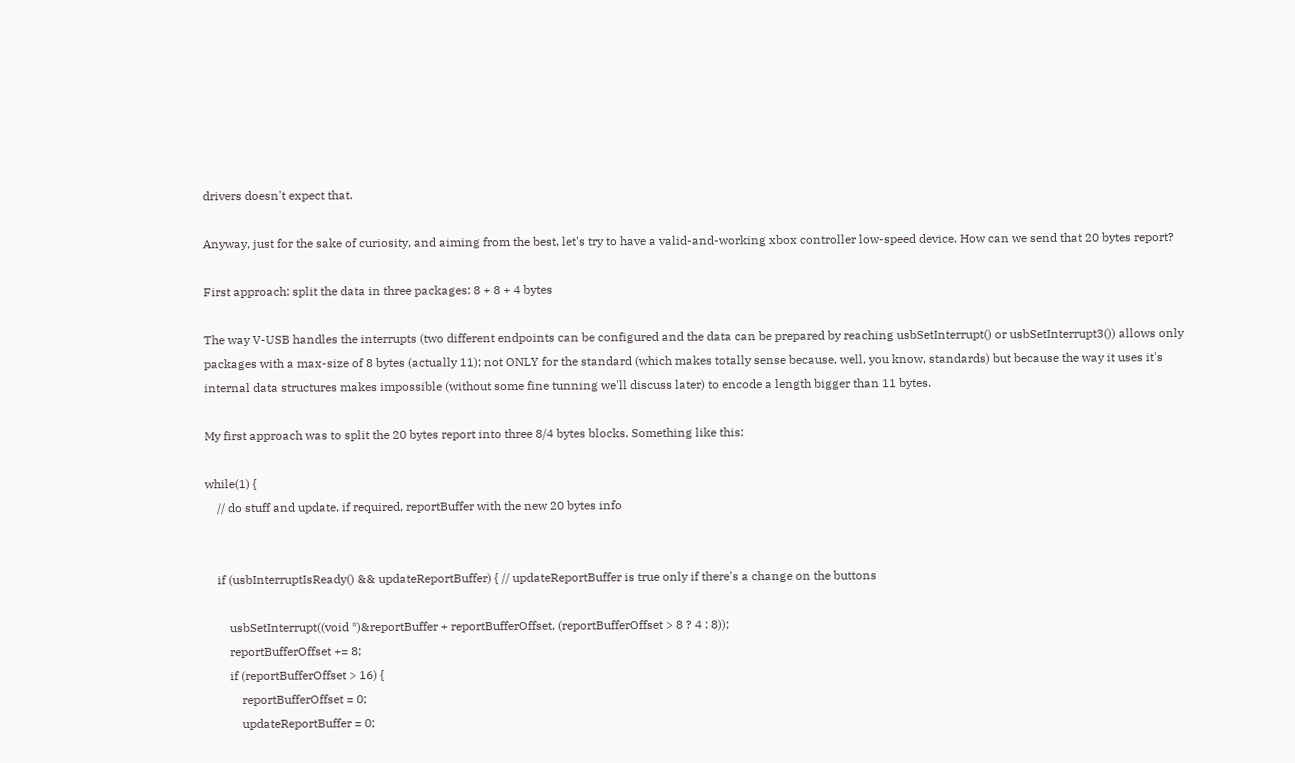drivers doesn't expect that.

Anyway, just for the sake of curiosity, and aiming from the best, let's try to have a valid-and-working xbox controller low-speed device. How can we send that 20 bytes report?

First approach: split the data in three packages: 8 + 8 + 4 bytes

The way V-USB handles the interrupts (two different endpoints can be configured and the data can be prepared by reaching usbSetInterrupt() or usbSetInterrupt3()) allows only packages with a max-size of 8 bytes (actually 11); not ONLY for the standard (which makes totally sense because, well, you know, standards) but because the way it uses it's internal data structures makes impossible (without some fine tunning we'll discuss later) to encode a length bigger than 11 bytes.

My first approach was to split the 20 bytes report into three 8/4 bytes blocks. Something like this:

while(1) {
    // do stuff and update, if required, reportBuffer with the new 20 bytes info


    if (usbInterruptIsReady() && updateReportBuffer) { // updateReportBuffer is true only if there's a change on the buttons

        usbSetInterrupt((void *)&reportBuffer + reportBufferOffset, (reportBufferOffset > 8 ? 4 : 8));
        reportBufferOffset += 8;
        if (reportBufferOffset > 16) {
            reportBufferOffset = 0;
            updateReportBuffer = 0;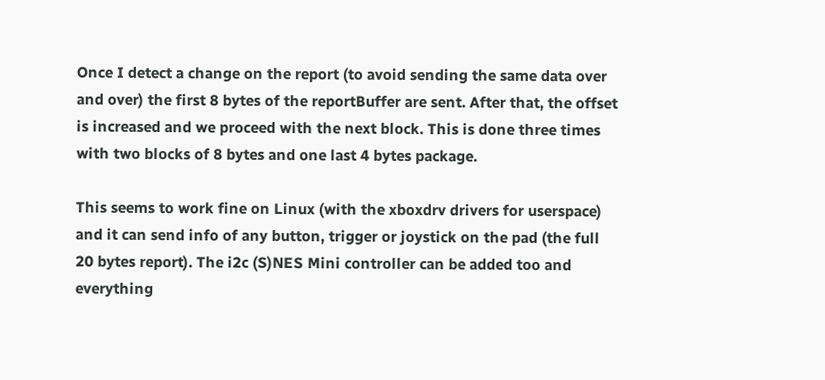Once I detect a change on the report (to avoid sending the same data over and over) the first 8 bytes of the reportBuffer are sent. After that, the offset is increased and we proceed with the next block. This is done three times with two blocks of 8 bytes and one last 4 bytes package.

This seems to work fine on Linux (with the xboxdrv drivers for userspace) and it can send info of any button, trigger or joystick on the pad (the full 20 bytes report). The i2c (S)NES Mini controller can be added too and everything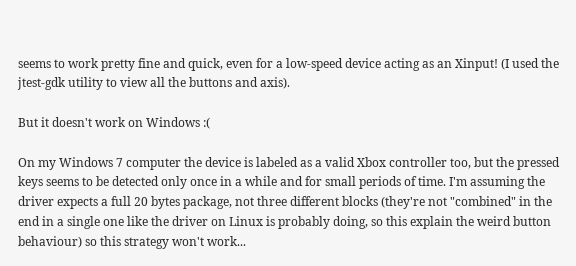seems to work pretty fine and quick, even for a low-speed device acting as an Xinput! (I used the jtest-gdk utility to view all the buttons and axis).

But it doesn't work on Windows :(

On my Windows 7 computer the device is labeled as a valid Xbox controller too, but the pressed keys seems to be detected only once in a while and for small periods of time. I'm assuming the driver expects a full 20 bytes package, not three different blocks (they're not "combined" in the end in a single one like the driver on Linux is probably doing, so this explain the weird button behaviour) so this strategy won't work...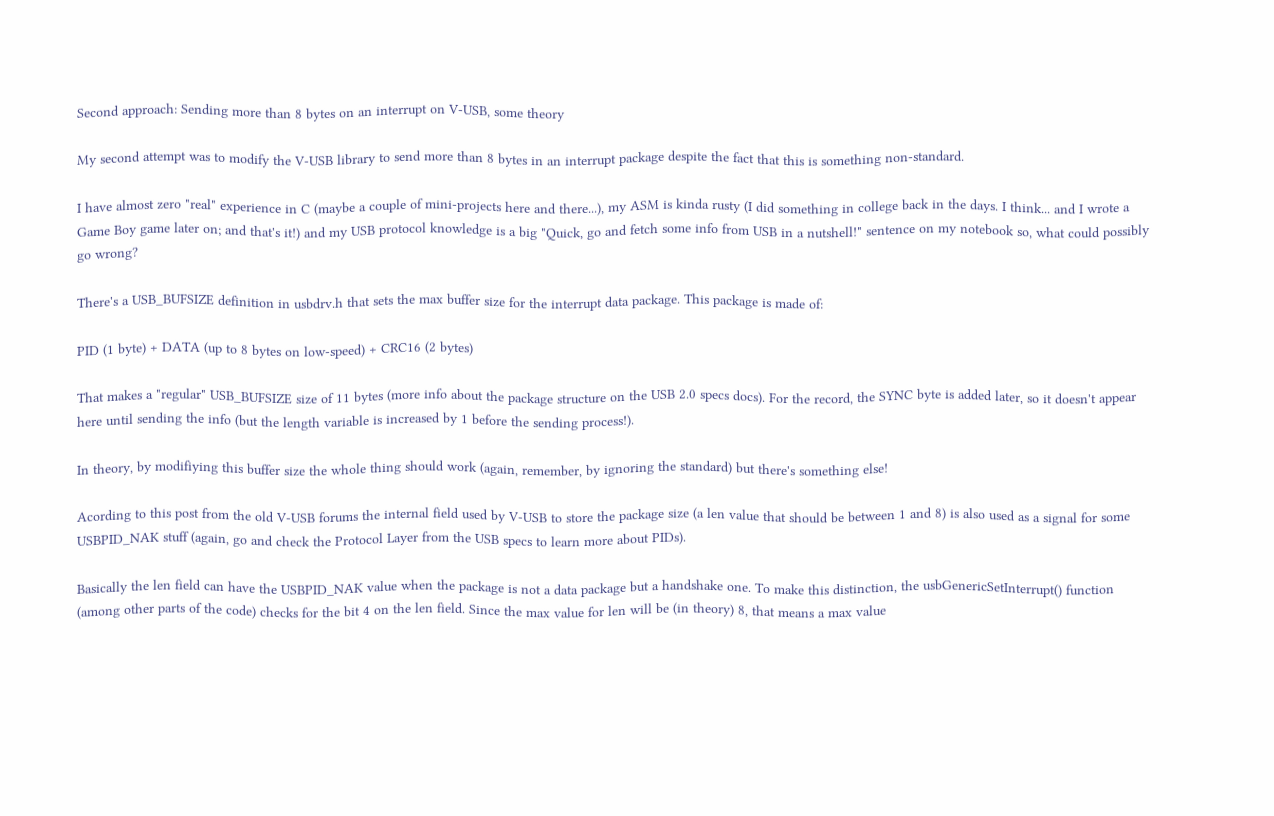Second approach: Sending more than 8 bytes on an interrupt on V-USB, some theory

My second attempt was to modify the V-USB library to send more than 8 bytes in an interrupt package despite the fact that this is something non-standard.

I have almost zero "real" experience in C (maybe a couple of mini-projects here and there...), my ASM is kinda rusty (I did something in college back in the days. I think... and I wrote a Game Boy game later on; and that's it!) and my USB protocol knowledge is a big "Quick, go and fetch some info from USB in a nutshell!" sentence on my notebook so, what could possibly go wrong?

There's a USB_BUFSIZE definition in usbdrv.h that sets the max buffer size for the interrupt data package. This package is made of:

PID (1 byte) + DATA (up to 8 bytes on low-speed) + CRC16 (2 bytes)

That makes a "regular" USB_BUFSIZE size of 11 bytes (more info about the package structure on the USB 2.0 specs docs). For the record, the SYNC byte is added later, so it doesn't appear here until sending the info (but the length variable is increased by 1 before the sending process!).

In theory, by modifiying this buffer size the whole thing should work (again, remember, by ignoring the standard) but there's something else!

Acording to this post from the old V-USB forums the internal field used by V-USB to store the package size (a len value that should be between 1 and 8) is also used as a signal for some USBPID_NAK stuff (again, go and check the Protocol Layer from the USB specs to learn more about PIDs).

Basically the len field can have the USBPID_NAK value when the package is not a data package but a handshake one. To make this distinction, the usbGenericSetInterrupt() function (among other parts of the code) checks for the bit 4 on the len field. Since the max value for len will be (in theory) 8, that means a max value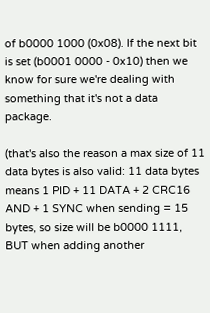of b0000 1000 (0x08). If the next bit is set (b0001 0000 - 0x10) then we know for sure we're dealing with something that it's not a data package.

(that's also the reason a max size of 11 data bytes is also valid: 11 data bytes means 1 PID + 11 DATA + 2 CRC16 AND + 1 SYNC when sending = 15 bytes, so size will be b0000 1111, BUT when adding another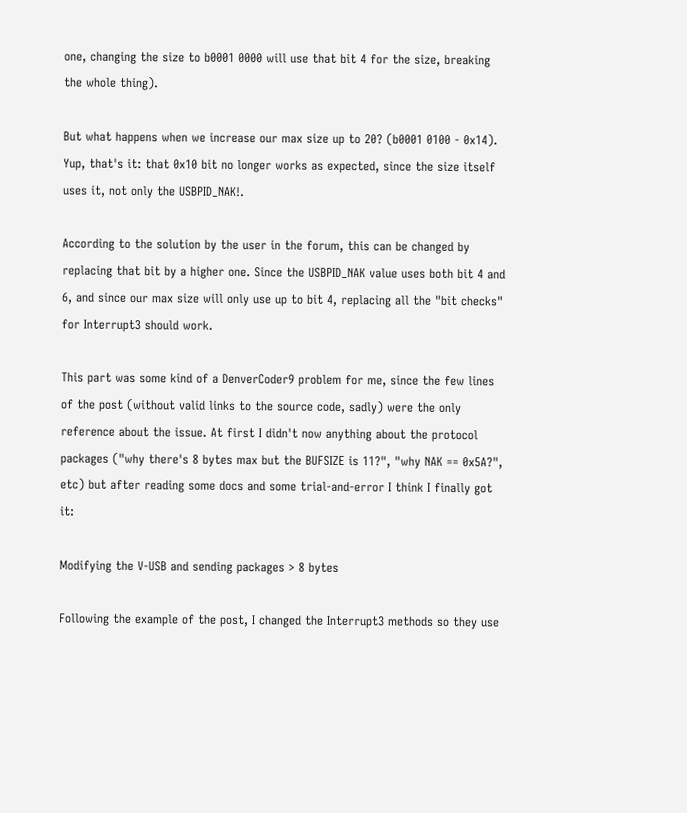one, changing the size to b0001 0000 will use that bit 4 for the size, breaking the whole thing).

But what happens when we increase our max size up to 20? (b0001 0100 - 0x14). Yup, that's it: that 0x10 bit no longer works as expected, since the size itself uses it, not only the USBPID_NAK!.

According to the solution by the user in the forum, this can be changed by replacing that bit by a higher one. Since the USBPID_NAK value uses both bit 4 and 6, and since our max size will only use up to bit 4, replacing all the "bit checks" for Interrupt3 should work.

This part was some kind of a DenverCoder9 problem for me, since the few lines of the post (without valid links to the source code, sadly) were the only reference about the issue. At first I didn't now anything about the protocol packages ("why there's 8 bytes max but the BUFSIZE is 11?", "why NAK == 0x5A?", etc) but after reading some docs and some trial-and-error I think I finally got it:

Modifying the V-USB and sending packages > 8 bytes

Following the example of the post, I changed the Interrupt3 methods so they use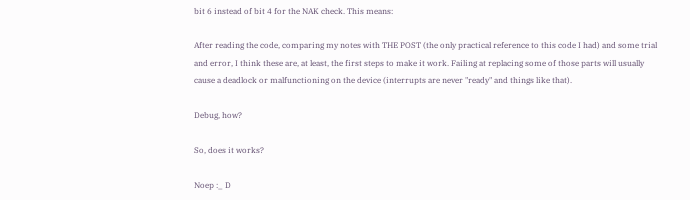bit 6 instead of bit 4 for the NAK check. This means:

After reading the code, comparing my notes with THE POST (the only practical reference to this code I had) and some trial and error, I think these are, at least, the first steps to make it work. Failing at replacing some of those parts will usually cause a deadlock or malfunctioning on the device (interrupts are never "ready" and things like that).

Debug, how?

So, does it works?

Noep :_ D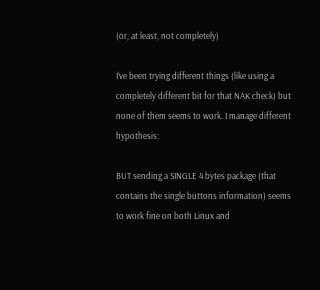(or, at least, not completely)

I've been trying different things (like using a completely different bit for that NAK check) but none of them seems to work. I manage different hypothesis:

BUT sending a SINGLE 4 bytes package (that contains the single buttons information) seems to work fine on both Linux and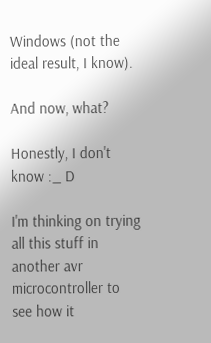Windows (not the ideal result, I know).

And now, what?

Honestly, I don't know :_ D

I'm thinking on trying all this stuff in another avr microcontroller to see how it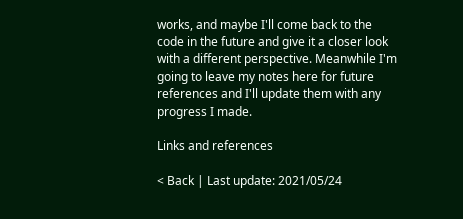works, and maybe I'll come back to the code in the future and give it a closer look with a different perspective. Meanwhile I'm going to leave my notes here for future references and I'll update them with any progress I made.

Links and references

< Back | Last update: 2021/05/24